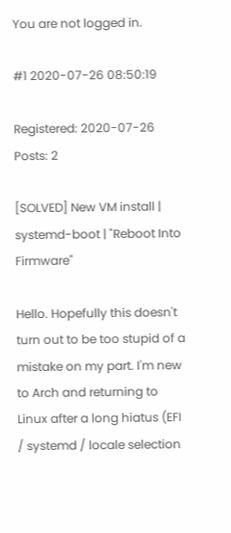You are not logged in.

#1 2020-07-26 08:50:19

Registered: 2020-07-26
Posts: 2

[SOLVED] New VM install | systemd-boot | "Reboot Into Firmware"

Hello. Hopefully this doesn't turn out to be too stupid of a mistake on my part. I'm new to Arch and returning to Linux after a long hiatus (EFI / systemd / locale selection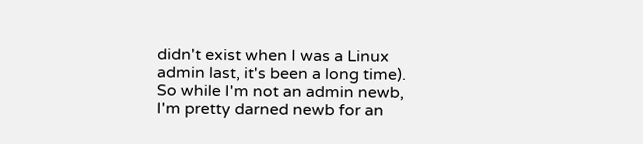didn't exist when I was a Linux admin last, it's been a long time). So while I'm not an admin newb, I'm pretty darned newb for an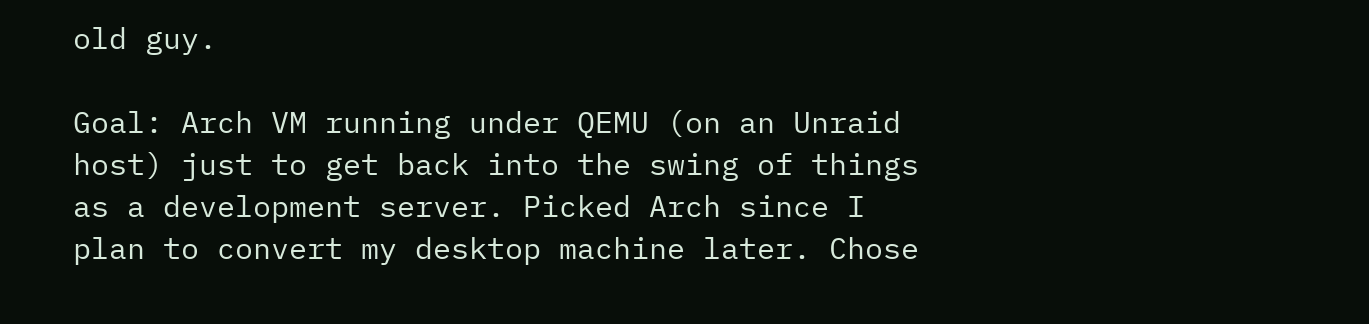old guy.

Goal: Arch VM running under QEMU (on an Unraid host) just to get back into the swing of things as a development server. Picked Arch since I plan to convert my desktop machine later. Chose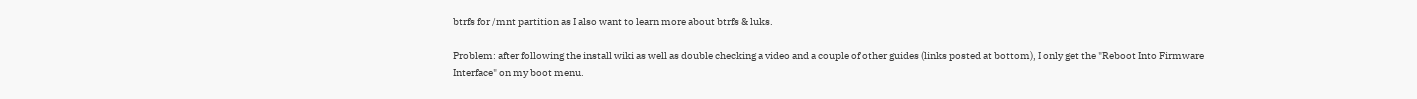btrfs for /mnt partition as I also want to learn more about btrfs & luks.

Problem: after following the install wiki as well as double checking a video and a couple of other guides (links posted at bottom), I only get the "Reboot Into Firmware Interface" on my boot menu.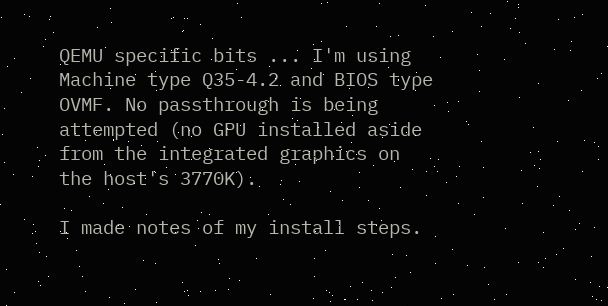QEMU specific bits ... I'm using Machine type Q35-4.2 and BIOS type OVMF. No passthrough is being attempted (no GPU installed aside from the integrated graphics on the host's 3770K).

I made notes of my install steps.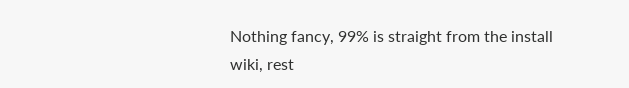Nothing fancy, 99% is straight from the install wiki, rest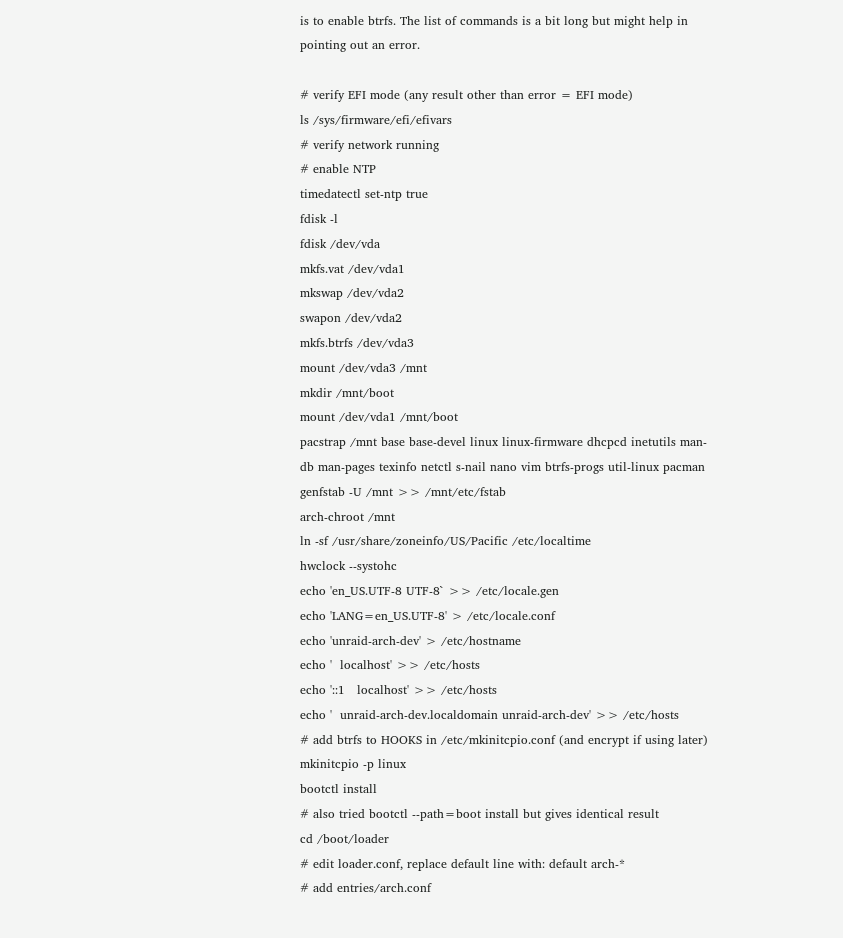is to enable btrfs. The list of commands is a bit long but might help in pointing out an error.

# verify EFI mode (any result other than error = EFI mode)
ls /sys/firmware/efi/efivars
# verify network running
# enable NTP
timedatectl set-ntp true
fdisk -l
fdisk /dev/vda
mkfs.vat /dev/vda1
mkswap /dev/vda2
swapon /dev/vda2
mkfs.btrfs /dev/vda3
mount /dev/vda3 /mnt
mkdir /mnt/boot
mount /dev/vda1 /mnt/boot
pacstrap /mnt base base-devel linux linux-firmware dhcpcd inetutils man-db man-pages texinfo netctl s-nail nano vim btrfs-progs util-linux pacman
genfstab -U /mnt >> /mnt/etc/fstab
arch-chroot /mnt
ln -sf /usr/share/zoneinfo/US/Pacific /etc/localtime
hwclock --systohc
echo 'en_US.UTF-8 UTF-8` >> /etc/locale.gen
echo 'LANG=en_US.UTF-8' > /etc/locale.conf
echo 'unraid-arch-dev' > /etc/hostname
echo '  localhost' >> /etc/hosts
echo '::1   localhost' >> /etc/hosts
echo '  unraid-arch-dev.localdomain unraid-arch-dev' >> /etc/hosts
# add btrfs to HOOKS in /etc/mkinitcpio.conf (and encrypt if using later)
mkinitcpio -p linux
bootctl install
# also tried bootctl --path=boot install but gives identical result
cd /boot/loader
# edit loader.conf, replace default line with: default arch-*
# add entries/arch.conf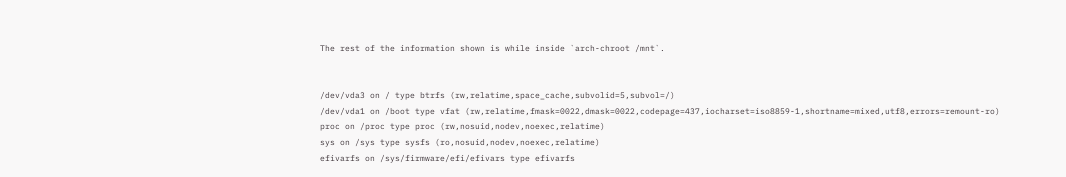The rest of the information shown is while inside `arch-chroot /mnt`.


/dev/vda3 on / type btrfs (rw,relatime,space_cache,subvolid=5,subvol=/)
/dev/vda1 on /boot type vfat (rw,relatime,fmask=0022,dmask=0022,codepage=437,iocharset=iso8859-1,shortname=mixed,utf8,errors=remount-ro)
proc on /proc type proc (rw,nosuid,nodev,noexec,relatime)
sys on /sys type sysfs (ro,nosuid,nodev,noexec,relatime)
efivarfs on /sys/firmware/efi/efivars type efivarfs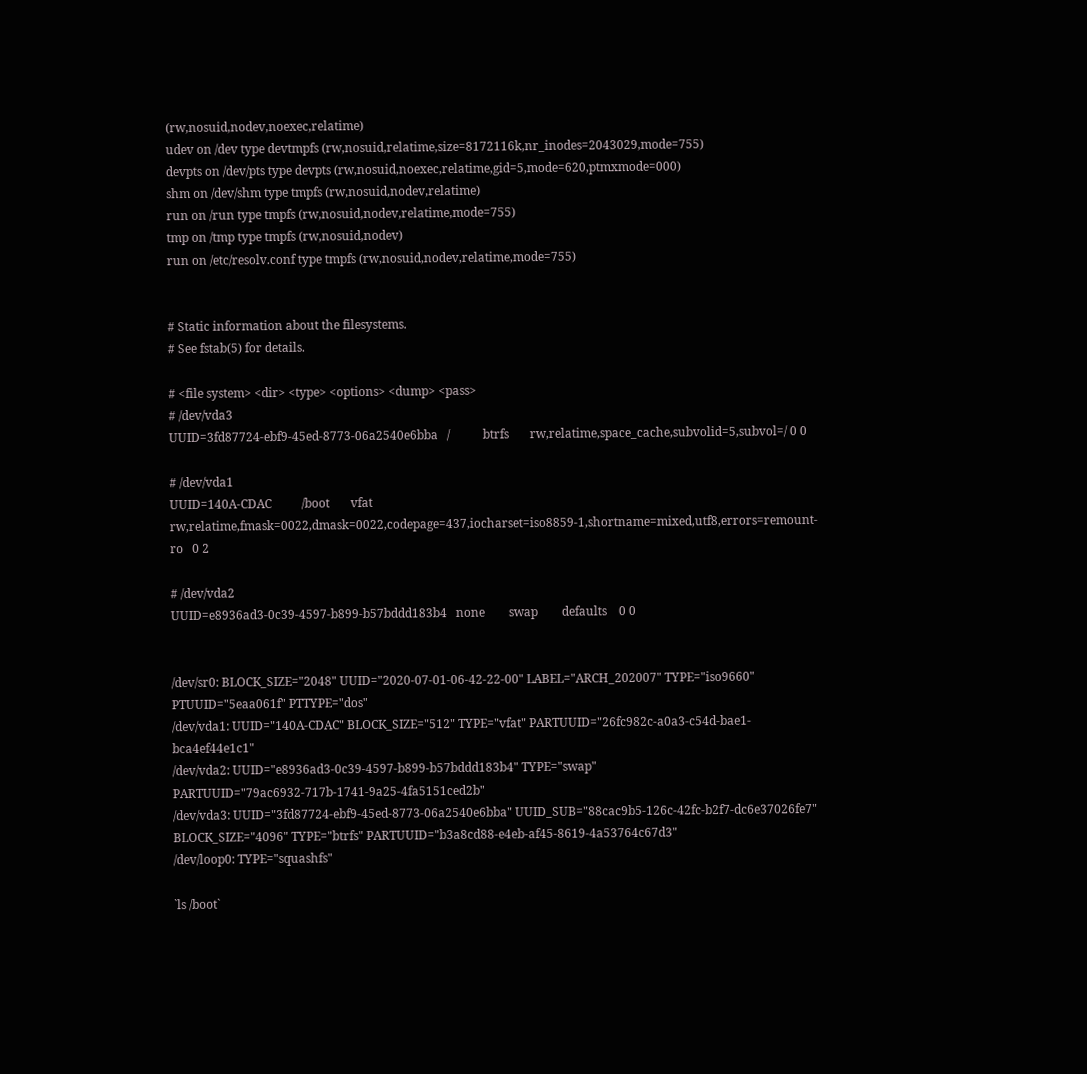(rw,nosuid,nodev,noexec,relatime)
udev on /dev type devtmpfs (rw,nosuid,relatime,size=8172116k,nr_inodes=2043029,mode=755)
devpts on /dev/pts type devpts (rw,nosuid,noexec,relatime,gid=5,mode=620,ptmxmode=000)
shm on /dev/shm type tmpfs (rw,nosuid,nodev,relatime)
run on /run type tmpfs (rw,nosuid,nodev,relatime,mode=755)
tmp on /tmp type tmpfs (rw,nosuid,nodev)
run on /etc/resolv.conf type tmpfs (rw,nosuid,nodev,relatime,mode=755)


# Static information about the filesystems.
# See fstab(5) for details.

# <file system> <dir> <type> <options> <dump> <pass>
# /dev/vda3
UUID=3fd87724-ebf9-45ed-8773-06a2540e6bba   /           btrfs       rw,relatime,space_cache,subvolid=5,subvol=/ 0 0

# /dev/vda1
UUID=140A-CDAC          /boot       vfat        rw,relatime,fmask=0022,dmask=0022,codepage=437,iocharset=iso8859-1,shortname=mixed,utf8,errors=remount-ro   0 2

# /dev/vda2
UUID=e8936ad3-0c39-4597-b899-b57bddd183b4   none        swap        defaults    0 0


/dev/sr0: BLOCK_SIZE="2048" UUID="2020-07-01-06-42-22-00" LABEL="ARCH_202007" TYPE="iso9660" PTUUID="5eaa061f" PTTYPE="dos"
/dev/vda1: UUID="140A-CDAC" BLOCK_SIZE="512" TYPE="vfat" PARTUUID="26fc982c-a0a3-c54d-bae1-bca4ef44e1c1"
/dev/vda2: UUID="e8936ad3-0c39-4597-b899-b57bddd183b4" TYPE="swap" PARTUUID="79ac6932-717b-1741-9a25-4fa5151ced2b"
/dev/vda3: UUID="3fd87724-ebf9-45ed-8773-06a2540e6bba" UUID_SUB="88cac9b5-126c-42fc-b2f7-dc6e37026fe7" BLOCK_SIZE="4096" TYPE="btrfs" PARTUUID="b3a8cd88-e4eb-af45-8619-4a53764c67d3"
/dev/loop0: TYPE="squashfs"

`ls /boot`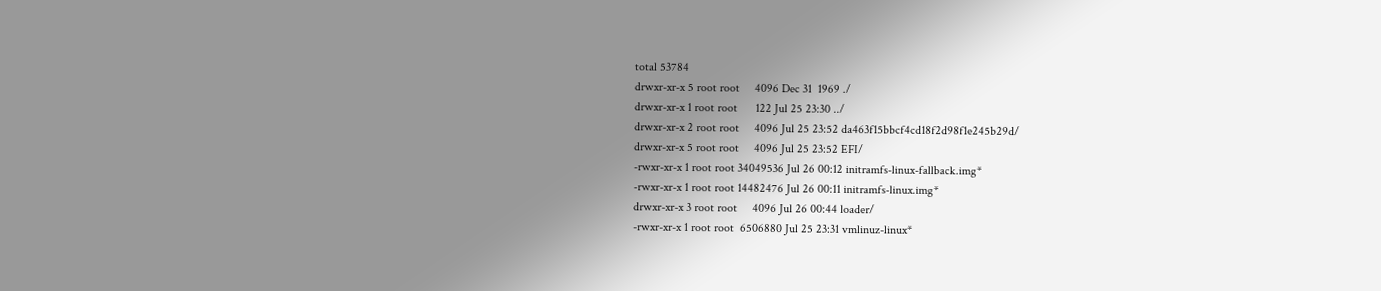total 53784
drwxr-xr-x 5 root root     4096 Dec 31  1969 ./
drwxr-xr-x 1 root root      122 Jul 25 23:30 ../
drwxr-xr-x 2 root root     4096 Jul 25 23:52 da463f15bbcf4cd18f2d98f1e245b29d/
drwxr-xr-x 5 root root     4096 Jul 25 23:52 EFI/
-rwxr-xr-x 1 root root 34049536 Jul 26 00:12 initramfs-linux-fallback.img*
-rwxr-xr-x 1 root root 14482476 Jul 26 00:11 initramfs-linux.img*
drwxr-xr-x 3 root root     4096 Jul 26 00:44 loader/
-rwxr-xr-x 1 root root  6506880 Jul 25 23:31 vmlinuz-linux*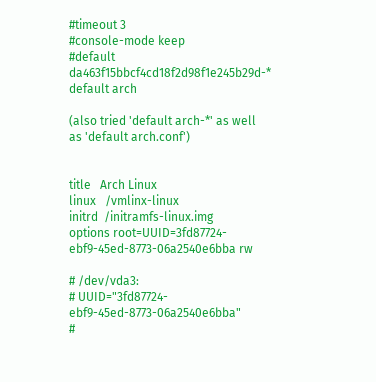#timeout 3
#console-mode keep
#default da463f15bbcf4cd18f2d98f1e245b29d-*
default arch

(also tried 'default arch-*' as well as 'default arch.conf')


title   Arch Linux
linux   /vmlinx-linux
initrd  /initramfs-linux.img
options root=UUID=3fd87724-ebf9-45ed-8773-06a2540e6bba rw

# /dev/vda3:
# UUID="3fd87724-ebf9-45ed-8773-06a2540e6bba"
#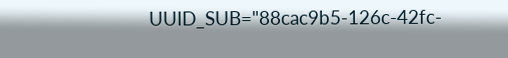UUID_SUB="88cac9b5-126c-42fc-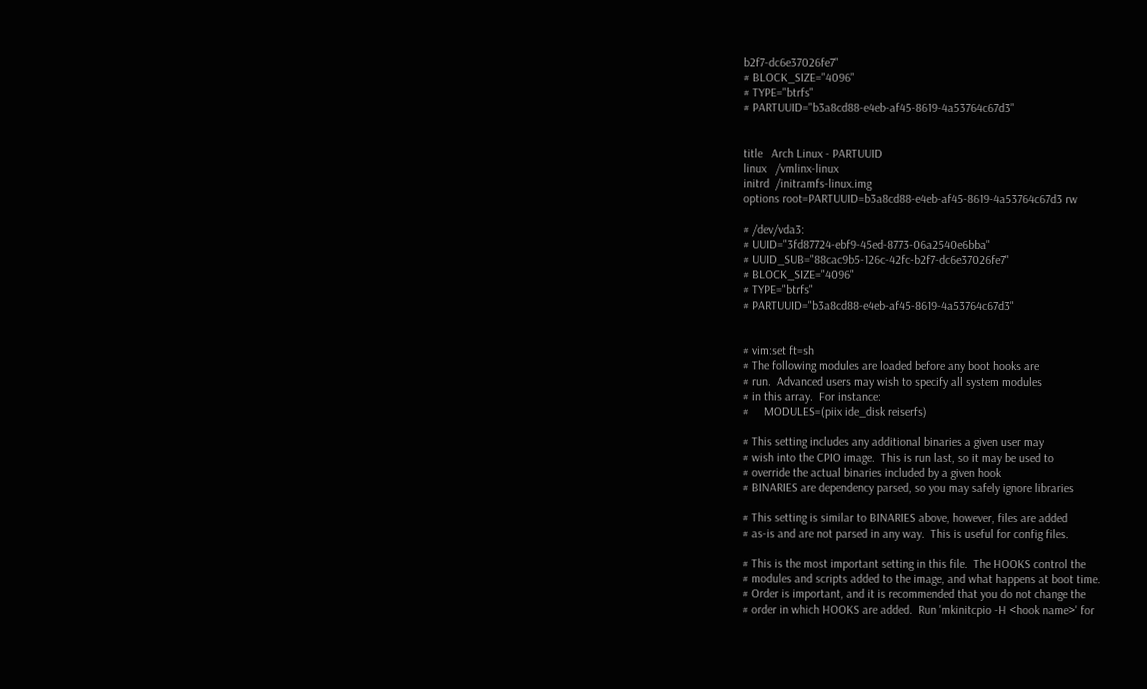b2f7-dc6e37026fe7"
# BLOCK_SIZE="4096"
# TYPE="btrfs"
# PARTUUID="b3a8cd88-e4eb-af45-8619-4a53764c67d3"


title   Arch Linux - PARTUUID
linux   /vmlinx-linux
initrd  /initramfs-linux.img
options root=PARTUUID=b3a8cd88-e4eb-af45-8619-4a53764c67d3 rw

# /dev/vda3:
# UUID="3fd87724-ebf9-45ed-8773-06a2540e6bba"
# UUID_SUB="88cac9b5-126c-42fc-b2f7-dc6e37026fe7"
# BLOCK_SIZE="4096"
# TYPE="btrfs"
# PARTUUID="b3a8cd88-e4eb-af45-8619-4a53764c67d3"


# vim:set ft=sh
# The following modules are loaded before any boot hooks are
# run.  Advanced users may wish to specify all system modules
# in this array.  For instance:
#     MODULES=(piix ide_disk reiserfs)

# This setting includes any additional binaries a given user may
# wish into the CPIO image.  This is run last, so it may be used to
# override the actual binaries included by a given hook
# BINARIES are dependency parsed, so you may safely ignore libraries

# This setting is similar to BINARIES above, however, files are added
# as-is and are not parsed in any way.  This is useful for config files.

# This is the most important setting in this file.  The HOOKS control the
# modules and scripts added to the image, and what happens at boot time.
# Order is important, and it is recommended that you do not change the
# order in which HOOKS are added.  Run 'mkinitcpio -H <hook name>' for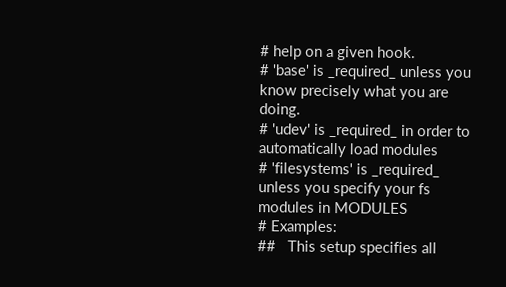# help on a given hook.
# 'base' is _required_ unless you know precisely what you are doing.
# 'udev' is _required_ in order to automatically load modules
# 'filesystems' is _required_ unless you specify your fs modules in MODULES
# Examples:
##   This setup specifies all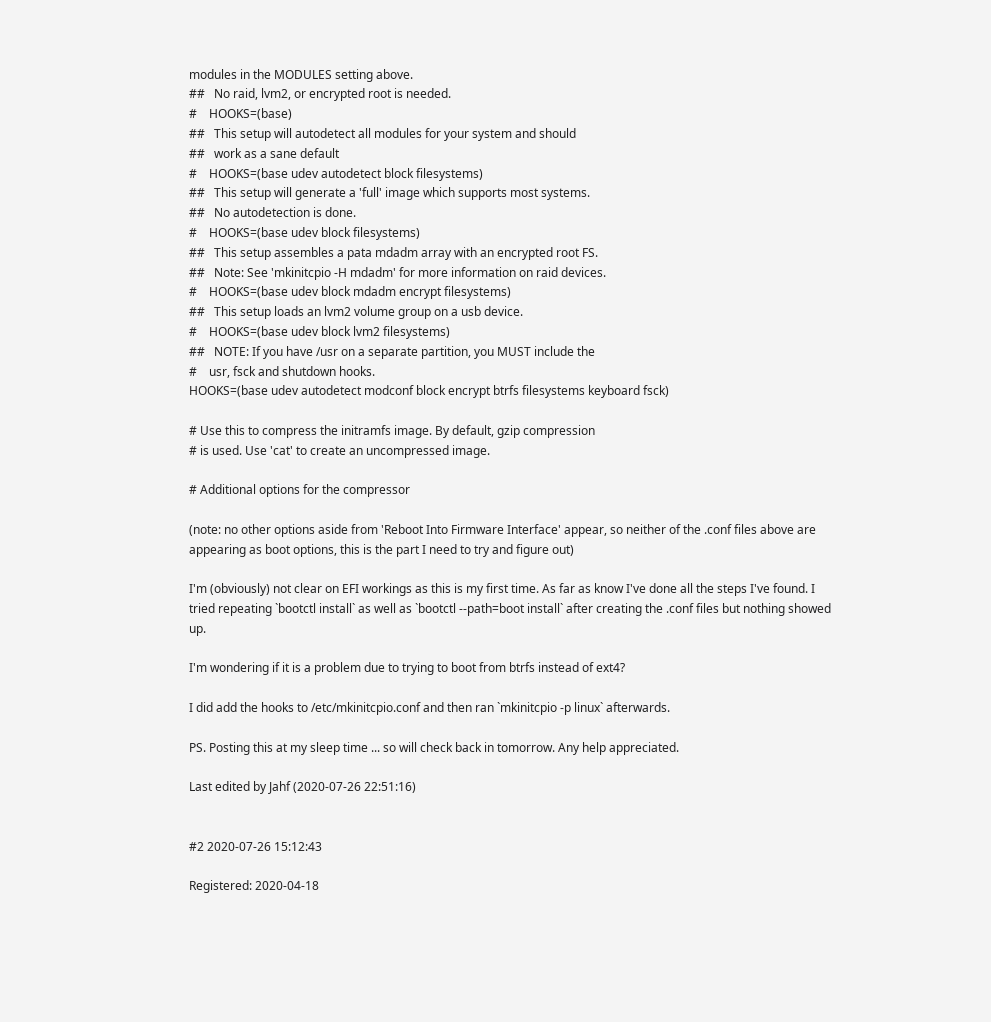modules in the MODULES setting above.
##   No raid, lvm2, or encrypted root is needed.
#    HOOKS=(base)
##   This setup will autodetect all modules for your system and should
##   work as a sane default
#    HOOKS=(base udev autodetect block filesystems)
##   This setup will generate a 'full' image which supports most systems.
##   No autodetection is done.
#    HOOKS=(base udev block filesystems)
##   This setup assembles a pata mdadm array with an encrypted root FS.
##   Note: See 'mkinitcpio -H mdadm' for more information on raid devices.
#    HOOKS=(base udev block mdadm encrypt filesystems)
##   This setup loads an lvm2 volume group on a usb device.
#    HOOKS=(base udev block lvm2 filesystems)
##   NOTE: If you have /usr on a separate partition, you MUST include the
#    usr, fsck and shutdown hooks.
HOOKS=(base udev autodetect modconf block encrypt btrfs filesystems keyboard fsck)

# Use this to compress the initramfs image. By default, gzip compression
# is used. Use 'cat' to create an uncompressed image.

# Additional options for the compressor

(note: no other options aside from 'Reboot Into Firmware Interface' appear, so neither of the .conf files above are appearing as boot options, this is the part I need to try and figure out)

I'm (obviously) not clear on EFI workings as this is my first time. As far as know I've done all the steps I've found. I tried repeating `bootctl install` as well as `bootctl --path=boot install` after creating the .conf files but nothing showed up.

I'm wondering if it is a problem due to trying to boot from btrfs instead of ext4?

I did add the hooks to /etc/mkinitcpio.conf and then ran `mkinitcpio -p linux` afterwards.

PS. Posting this at my sleep time ... so will check back in tomorrow. Any help appreciated.

Last edited by Jahf (2020-07-26 22:51:16)


#2 2020-07-26 15:12:43

Registered: 2020-04-18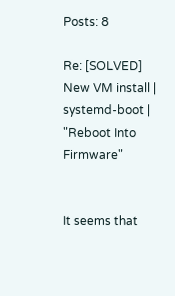Posts: 8

Re: [SOLVED] New VM install | systemd-boot | "Reboot Into Firmware"


It seems that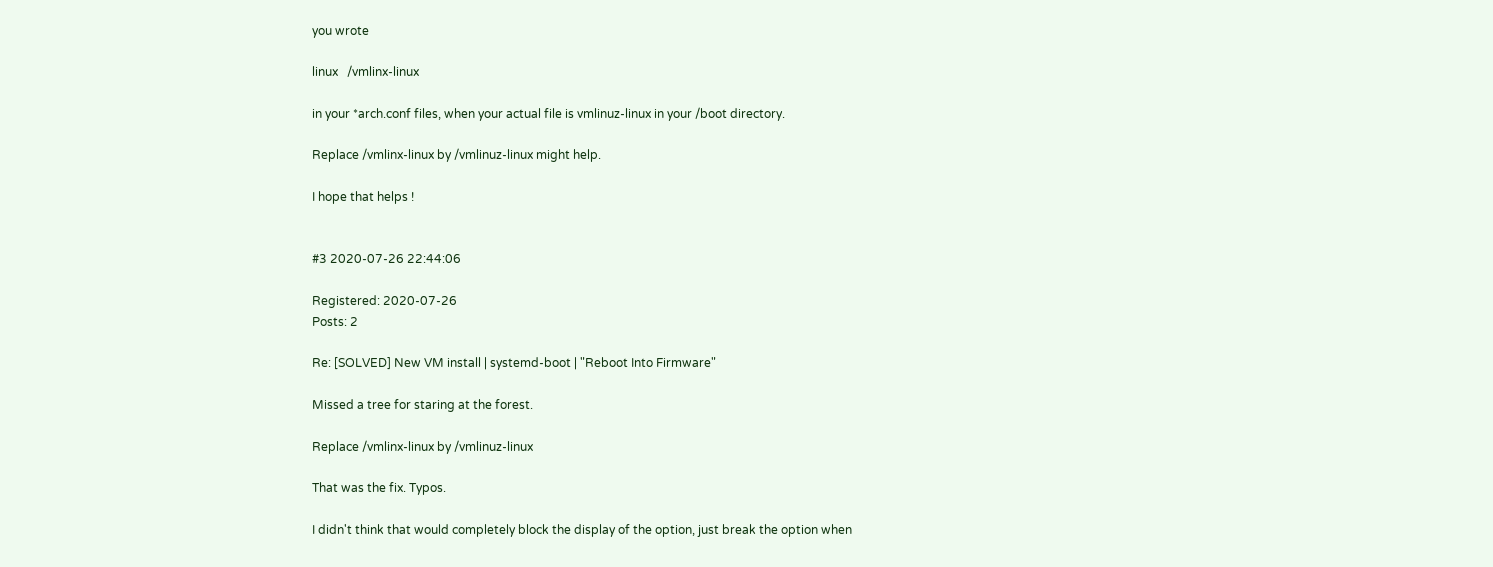you wrote

linux   /vmlinx-linux

in your *arch.conf files, when your actual file is vmlinuz-linux in your /boot directory.

Replace /vmlinx-linux by /vmlinuz-linux might help.

I hope that helps !


#3 2020-07-26 22:44:06

Registered: 2020-07-26
Posts: 2

Re: [SOLVED] New VM install | systemd-boot | "Reboot Into Firmware"

Missed a tree for staring at the forest.

Replace /vmlinx-linux by /vmlinuz-linux

That was the fix. Typos.

I didn't think that would completely block the display of the option, just break the option when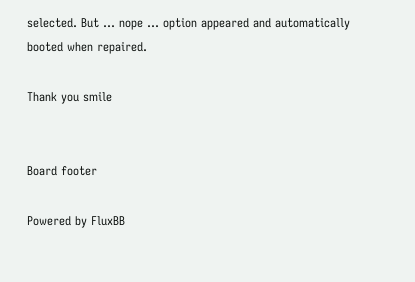selected. But ... nope ... option appeared and automatically booted when repaired.

Thank you smile


Board footer

Powered by FluxBB